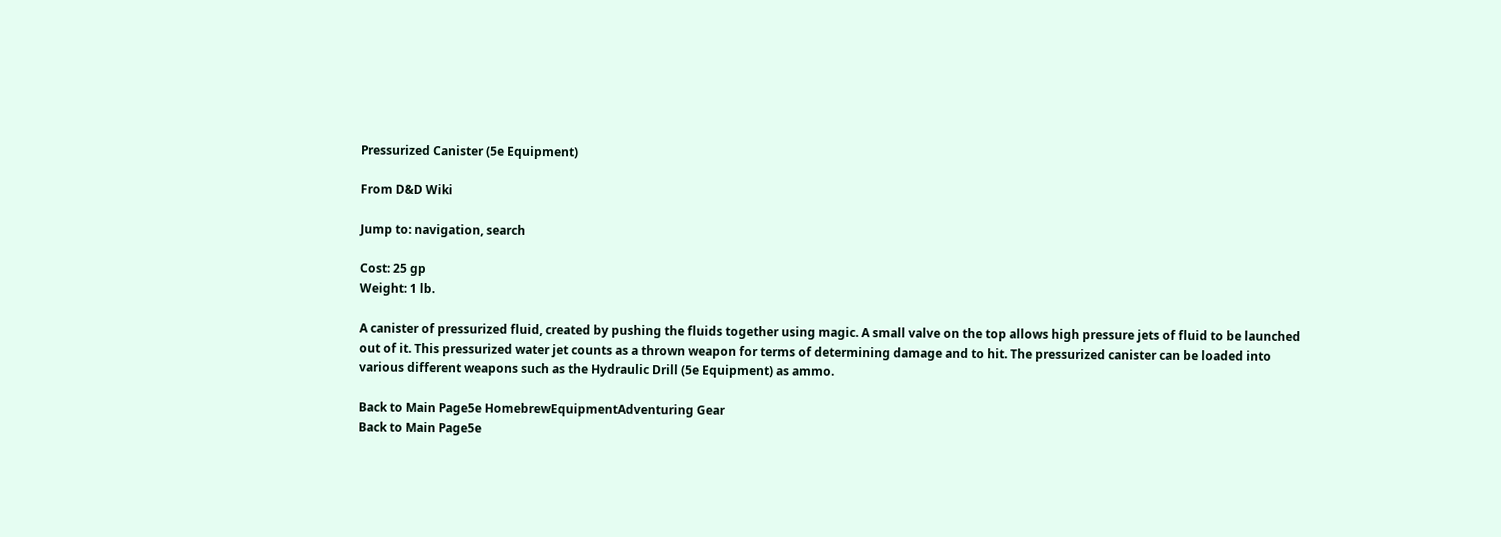Pressurized Canister (5e Equipment)

From D&D Wiki

Jump to: navigation, search

Cost: 25 gp
Weight: 1 lb.

A canister of pressurized fluid, created by pushing the fluids together using magic. A small valve on the top allows high pressure jets of fluid to be launched out of it. This pressurized water jet counts as a thrown weapon for terms of determining damage and to hit. The pressurized canister can be loaded into various different weapons such as the Hydraulic Drill (5e Equipment) as ammo.

Back to Main Page5e HomebrewEquipmentAdventuring Gear
Back to Main Page5e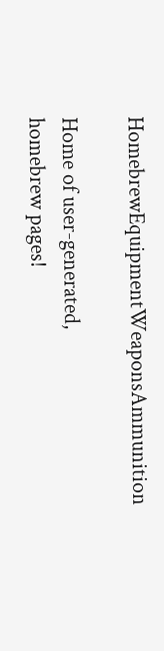HomebrewEquipmentWeaponsAmmunition

Home of user-generated,
homebrew pages!